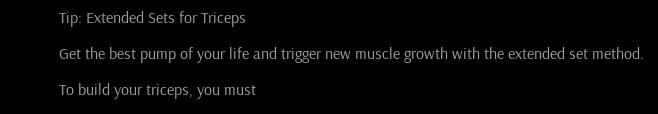Tip: Extended Sets for Triceps

Get the best pump of your life and trigger new muscle growth with the extended set method.

To build your triceps, you must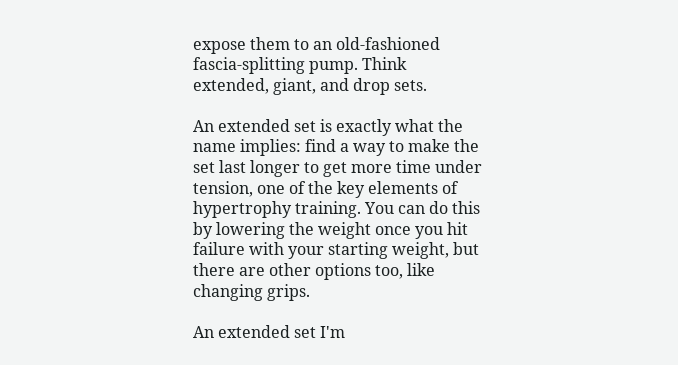expose them to an old-fashioned fascia-splitting pump. Think extended, giant, and drop sets.

An extended set is exactly what the name implies: find a way to make the set last longer to get more time under tension, one of the key elements of hypertrophy training. You can do this by lowering the weight once you hit failure with your starting weight, but there are other options too, like changing grips.

An extended set I'm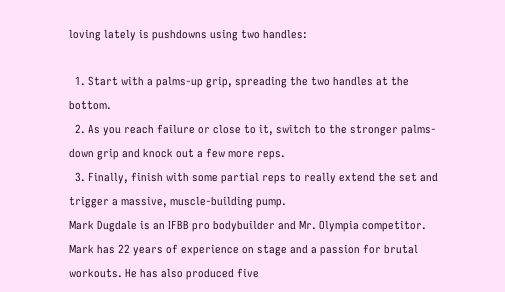loving lately is pushdowns using two handles:

  1. Start with a palms-up grip, spreading the two handles at the bottom.
  2. As you reach failure or close to it, switch to the stronger palms-down grip and knock out a few more reps.
  3. Finally, finish with some partial reps to really extend the set and trigger a massive, muscle-building pump.
Mark Dugdale is an IFBB pro bodybuilder and Mr. Olympia competitor. Mark has 22 years of experience on stage and a passion for brutal workouts. He has also produced five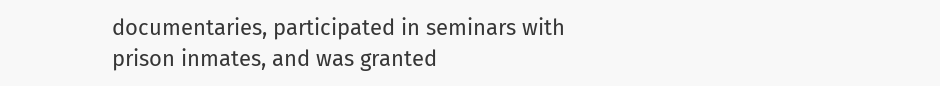documentaries, participated in seminars with prison inmates, and was granted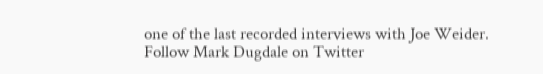one of the last recorded interviews with Joe Weider. Follow Mark Dugdale on Twitter